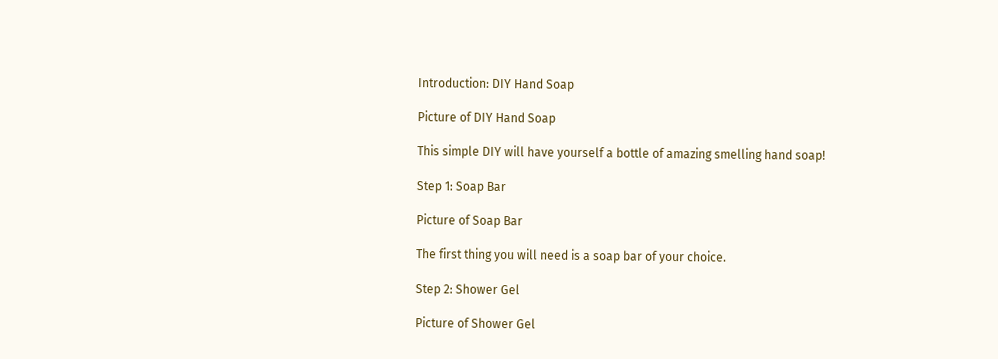Introduction: DIY Hand Soap

Picture of DIY Hand Soap

This simple DIY will have yourself a bottle of amazing smelling hand soap!

Step 1: Soap Bar

Picture of Soap Bar

The first thing you will need is a soap bar of your choice.

Step 2: Shower Gel

Picture of Shower Gel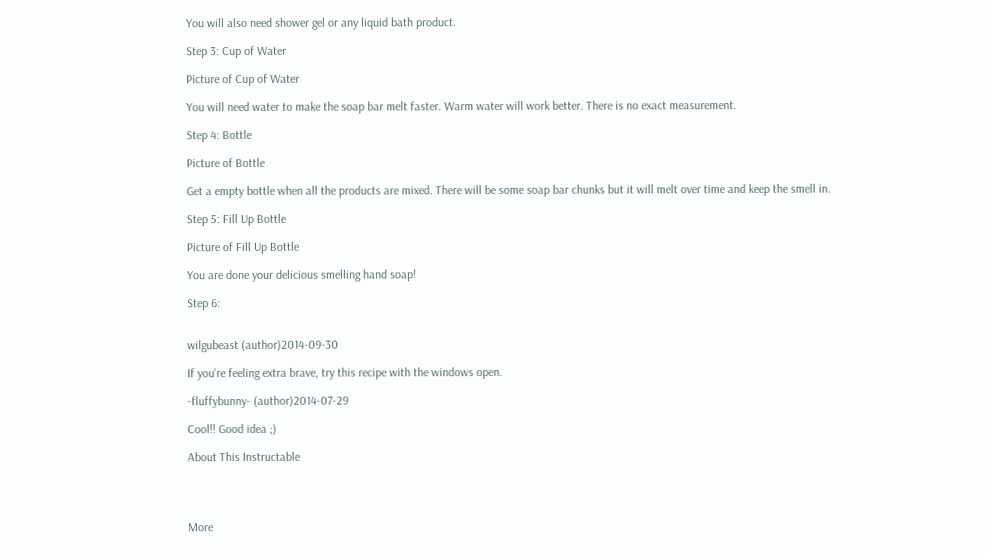You will also need shower gel or any liquid bath product.

Step 3: Cup of Water

Picture of Cup of Water

You will need water to make the soap bar melt faster. Warm water will work better. There is no exact measurement.

Step 4: Bottle

Picture of Bottle

Get a empty bottle when all the products are mixed. There will be some soap bar chunks but it will melt over time and keep the smell in.

Step 5: Fill Up Bottle

Picture of Fill Up Bottle

You are done your delicious smelling hand soap!

Step 6:


wilgubeast (author)2014-09-30

If you're feeling extra brave, try this recipe with the windows open.

-fluffybunny- (author)2014-07-29

Cool!! Good idea ;)

About This Instructable




More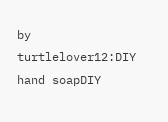by turtlelover12:DIY hand soapDIY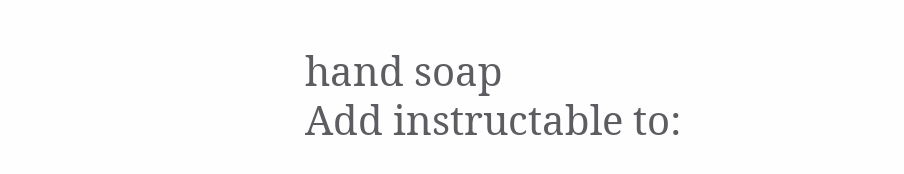hand soap
Add instructable to: